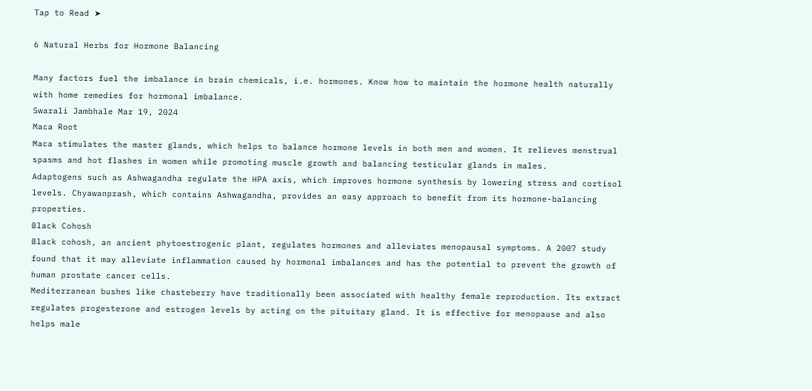Tap to Read ➤

6 Natural Herbs for Hormone Balancing

Many factors fuel the imbalance in brain chemicals, i.e. hormones. Know how to maintain the hormone health naturally with home remedies for hormonal imbalance.
Swarali Jambhale Mar 19, 2024
Maca Root
Maca stimulates the master glands, which helps to balance hormone levels in both men and women. It relieves menstrual spasms and hot flashes in women while promoting muscle growth and balancing testicular glands in males.
Adaptogens such as Ashwagandha regulate the HPA axis, which improves hormone synthesis by lowering stress and cortisol levels. Chyawanprash, which contains Ashwagandha, provides an easy approach to benefit from its hormone-balancing properties.
Black Cohosh
Black cohosh, an ancient phytoestrogenic plant, regulates hormones and alleviates menopausal symptoms. A 2007 study found that it may alleviate inflammation caused by hormonal imbalances and has the potential to prevent the growth of human prostate cancer cells.
Mediterranean bushes like chasteberry have traditionally been associated with healthy female reproduction. Its extract regulates progesterone and estrogen levels by acting on the pituitary gland. It is effective for menopause and also helps male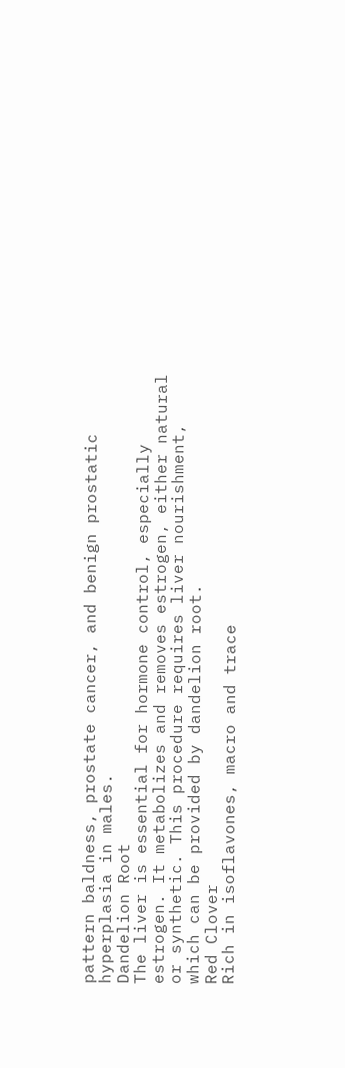pattern baldness, prostate cancer, and benign prostatic hyperplasia in males.
Dandelion Root
The liver is essential for hormone control, especially estrogen. It metabolizes and removes estrogen, either natural or synthetic. This procedure requires liver nourishment, which can be provided by dandelion root.
Red Clover
Rich in isoflavones, macro and trace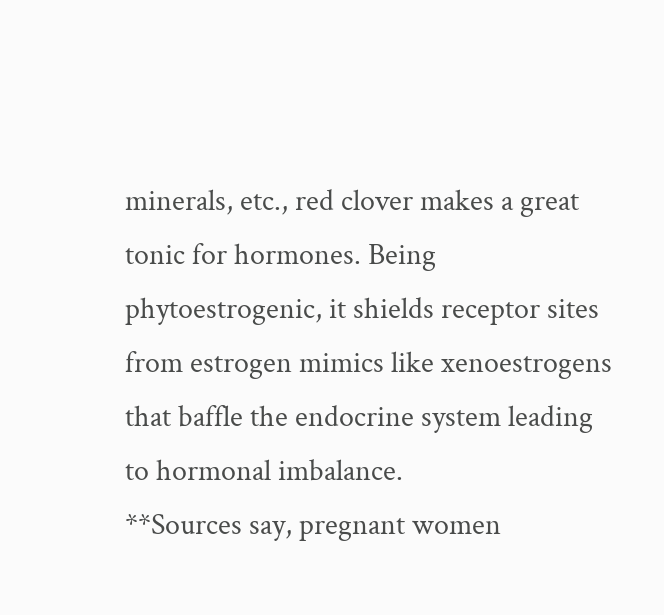minerals, etc., red clover makes a great tonic for hormones. Being phytoestrogenic, it shields receptor sites from estrogen mimics like xenoestrogens that baffle the endocrine system leading to hormonal imbalance.
**Sources say, pregnant women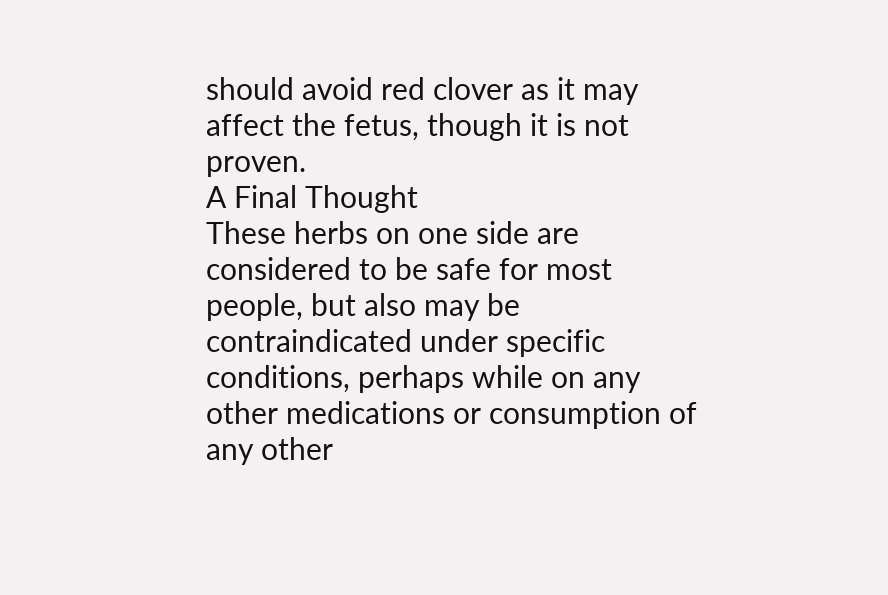should avoid red clover as it may affect the fetus, though it is not proven.
A Final Thought
These herbs on one side are considered to be safe for most people, but also may be contraindicated under specific conditions, perhaps while on any other medications or consumption of any other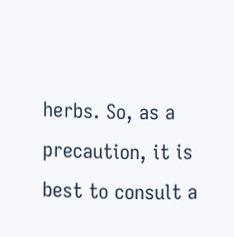herbs. So, as a precaution, it is best to consult a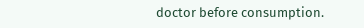doctor before consumption.